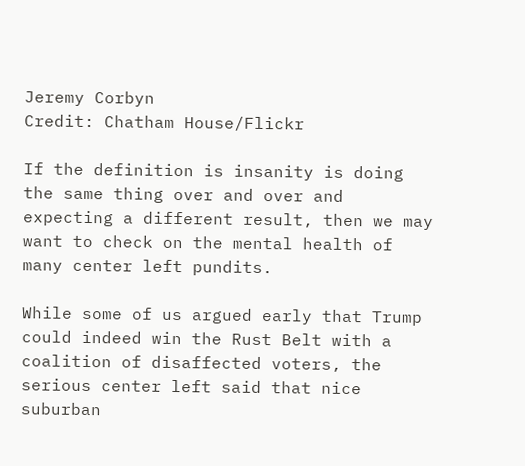Jeremy Corbyn
Credit: Chatham House/Flickr

If the definition is insanity is doing the same thing over and over and expecting a different result, then we may want to check on the mental health of many center left pundits.

While some of us argued early that Trump could indeed win the Rust Belt with a coalition of disaffected voters, the serious center left said that nice suburban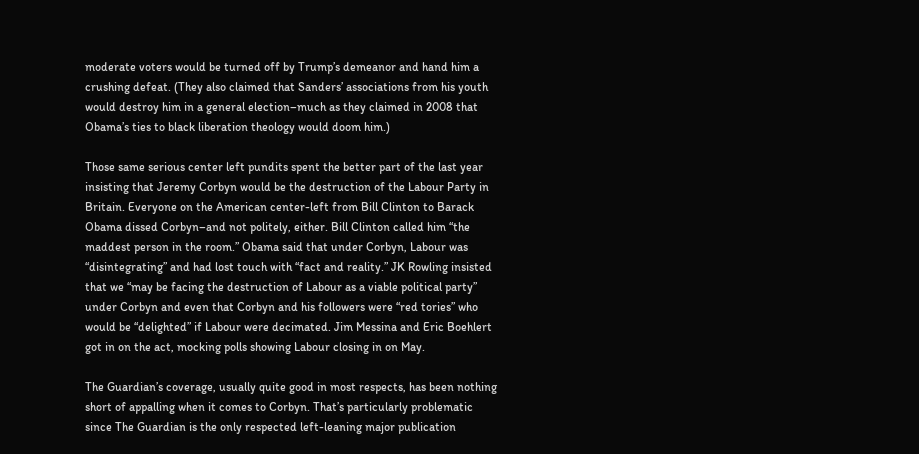moderate voters would be turned off by Trump’s demeanor and hand him a crushing defeat. (They also claimed that Sanders’ associations from his youth would destroy him in a general election–much as they claimed in 2008 that Obama’s ties to black liberation theology would doom him.)

Those same serious center left pundits spent the better part of the last year insisting that Jeremy Corbyn would be the destruction of the Labour Party in Britain. Everyone on the American center-left from Bill Clinton to Barack Obama dissed Corbyn–and not politely, either. Bill Clinton called him “the maddest person in the room.” Obama said that under Corbyn, Labour was “disintegrating” and had lost touch with “fact and reality.” JK Rowling insisted that we “may be facing the destruction of Labour as a viable political party” under Corbyn and even that Corbyn and his followers were “red tories” who would be “delighted” if Labour were decimated. Jim Messina and Eric Boehlert  got in on the act, mocking polls showing Labour closing in on May.

The Guardian’s coverage, usually quite good in most respects, has been nothing short of appalling when it comes to Corbyn. That’s particularly problematic since The Guardian is the only respected left-leaning major publication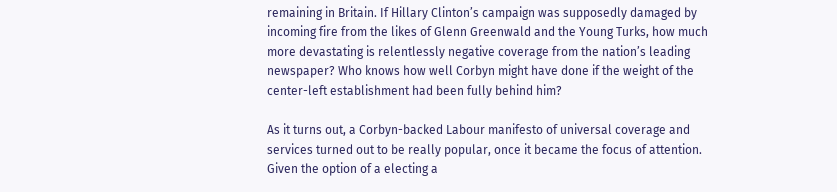remaining in Britain. If Hillary Clinton’s campaign was supposedly damaged by incoming fire from the likes of Glenn Greenwald and the Young Turks, how much more devastating is relentlessly negative coverage from the nation’s leading newspaper? Who knows how well Corbyn might have done if the weight of the center-left establishment had been fully behind him?

As it turns out, a Corbyn-backed Labour manifesto of universal coverage and services turned out to be really popular, once it became the focus of attention. Given the option of a electing a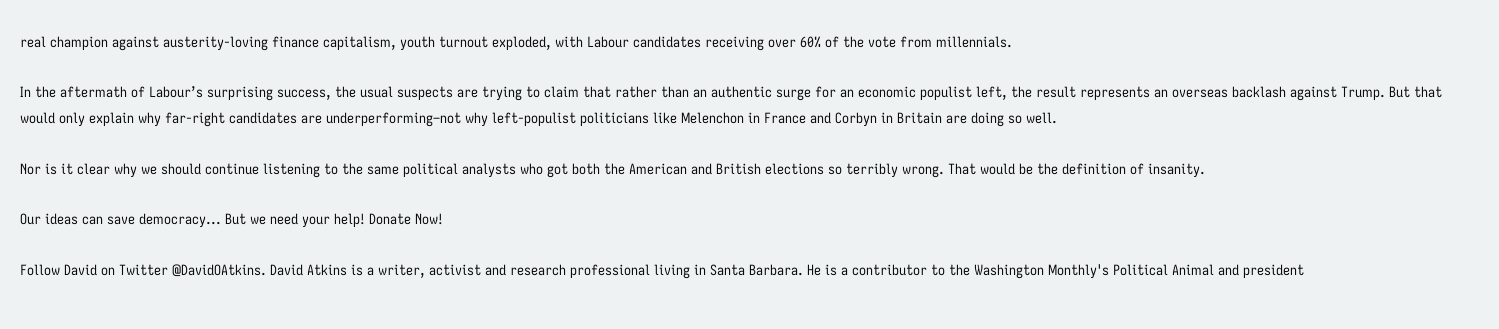real champion against austerity-loving finance capitalism, youth turnout exploded, with Labour candidates receiving over 60% of the vote from millennials.

In the aftermath of Labour’s surprising success, the usual suspects are trying to claim that rather than an authentic surge for an economic populist left, the result represents an overseas backlash against Trump. But that would only explain why far-right candidates are underperforming–not why left-populist politicians like Melenchon in France and Corbyn in Britain are doing so well.

Nor is it clear why we should continue listening to the same political analysts who got both the American and British elections so terribly wrong. That would be the definition of insanity.

Our ideas can save democracy... But we need your help! Donate Now!

Follow David on Twitter @DavidOAtkins. David Atkins is a writer, activist and research professional living in Santa Barbara. He is a contributor to the Washington Monthly's Political Animal and president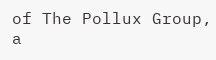of The Pollux Group, a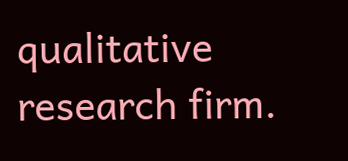qualitative research firm.